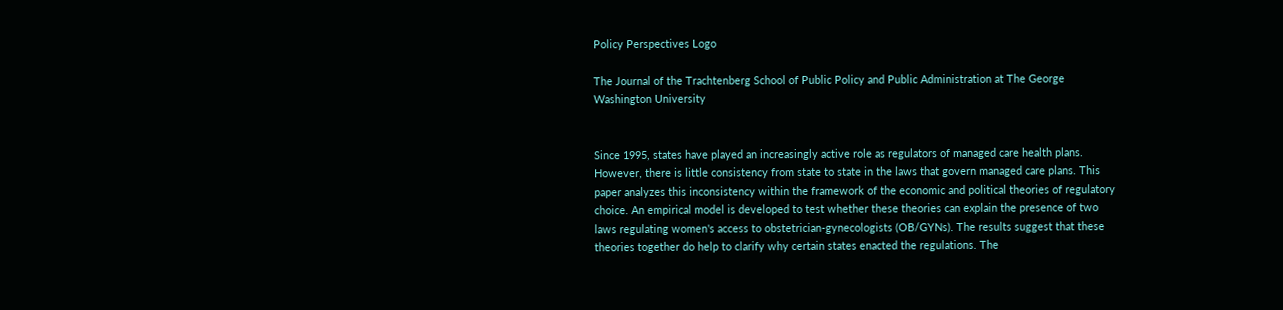Policy Perspectives Logo

The Journal of the Trachtenberg School of Public Policy and Public Administration at The George Washington University


Since 1995, states have played an increasingly active role as regulators of managed care health plans. However, there is little consistency from state to state in the laws that govern managed care plans. This paper analyzes this inconsistency within the framework of the economic and political theories of regulatory choice. An empirical model is developed to test whether these theories can explain the presence of two laws regulating women's access to obstetrician-gynecologists (OB/GYNs). The results suggest that these theories together do help to clarify why certain states enacted the regulations. The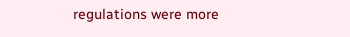regulations were more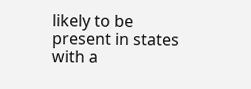likely to be present in states with a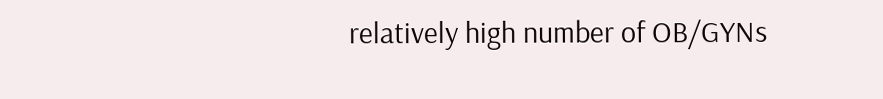relatively high number of OB/GYNs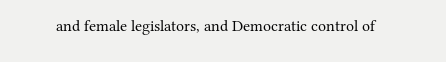and female legislators, and Democratic control of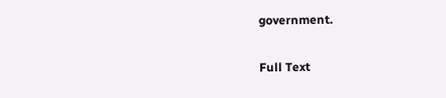government.

Full Text